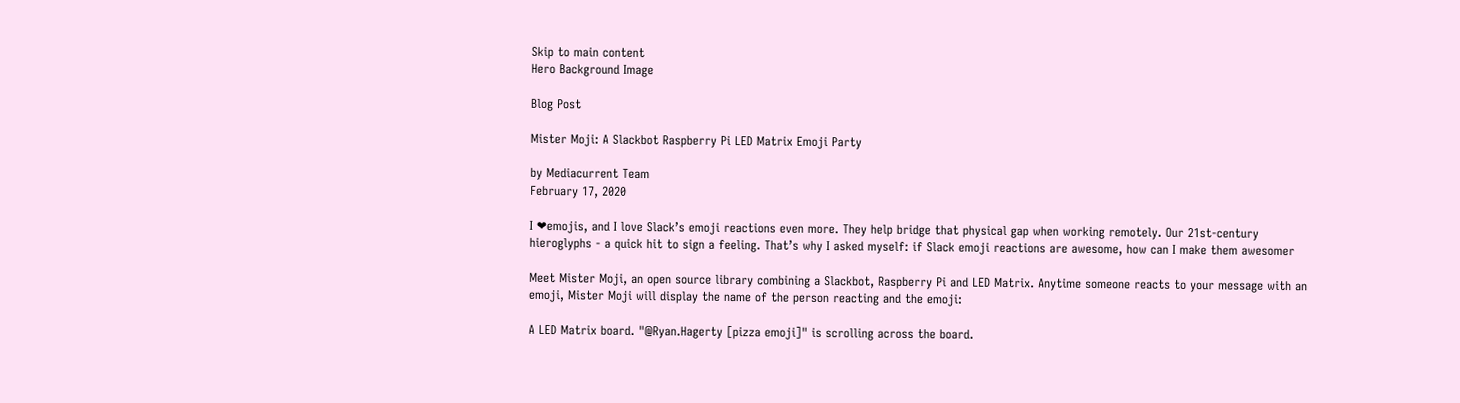Skip to main content
Hero Background Image

Blog Post

Mister Moji: A Slackbot Raspberry Pi LED Matrix Emoji Party

by Mediacurrent Team
February 17, 2020

I ❤emojis, and I love Slack’s emoji reactions even more. They help bridge that physical gap when working remotely. Our 21st-century hieroglyphs - a quick hit to sign a feeling. That’s why I asked myself: if Slack emoji reactions are awesome, how can I make them awesomer

Meet Mister Moji, an open source library combining a Slackbot, Raspberry Pi and LED Matrix. Anytime someone reacts to your message with an emoji, Mister Moji will display the name of the person reacting and the emoji:

A LED Matrix board. "@Ryan.Hagerty [pizza emoji]" is scrolling across the board.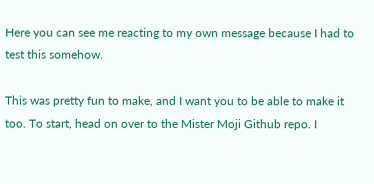Here you can see me reacting to my own message because I had to test this somehow.

This was pretty fun to make, and I want you to be able to make it too. To start, head on over to the Mister Moji Github repo. I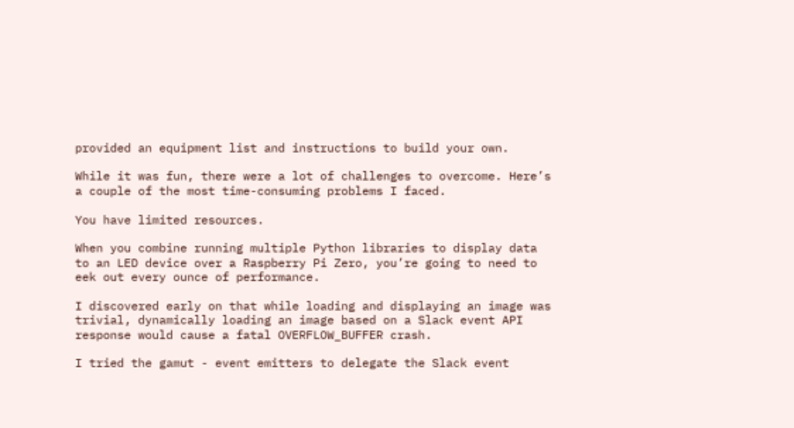provided an equipment list and instructions to build your own.

While it was fun, there were a lot of challenges to overcome. Here’s a couple of the most time-consuming problems I faced.

You have limited resources.

When you combine running multiple Python libraries to display data to an LED device over a Raspberry Pi Zero, you’re going to need to eek out every ounce of performance.

I discovered early on that while loading and displaying an image was trivial, dynamically loading an image based on a Slack event API response would cause a fatal OVERFLOW_BUFFER crash.

I tried the gamut - event emitters to delegate the Slack event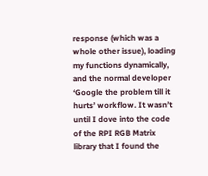response (which was a whole other issue), loading my functions dynamically, and the normal developer ‘Google the problem till it hurts’ workflow. It wasn’t until I dove into the code of the RPI RGB Matrix library that I found the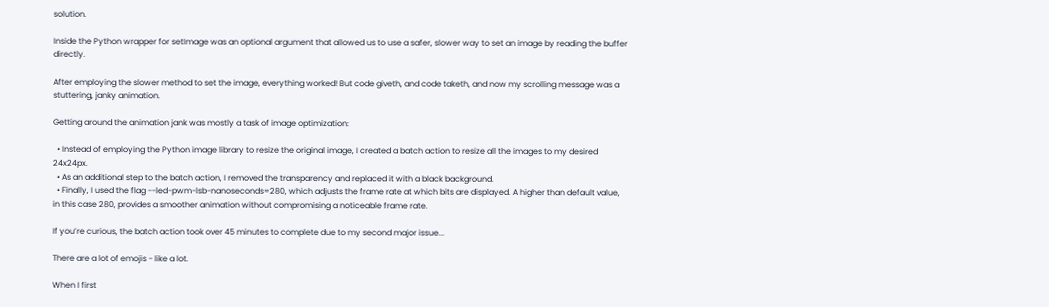solution.

Inside the Python wrapper for setImage was an optional argument that allowed us to use a safer, slower way to set an image by reading the buffer directly.

After employing the slower method to set the image, everything worked! But code giveth, and code taketh, and now my scrolling message was a stuttering, janky animation.

Getting around the animation jank was mostly a task of image optimization:

  • Instead of employing the Python image library to resize the original image, I created a batch action to resize all the images to my desired 24x24px.
  • As an additional step to the batch action, I removed the transparency and replaced it with a black background.
  • Finally, I used the flag --led-pwm-lsb-nanoseconds=280, which adjusts the frame rate at which bits are displayed. A higher than default value, in this case 280, provides a smoother animation without compromising a noticeable frame rate.

If you’re curious, the batch action took over 45 minutes to complete due to my second major issue...

There are a lot of emojis - like a lot.

When I first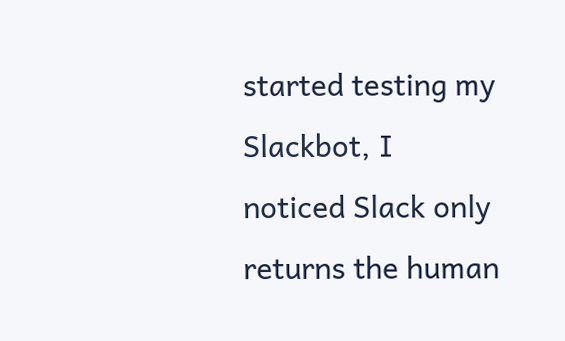started testing my Slackbot, I noticed Slack only returns the human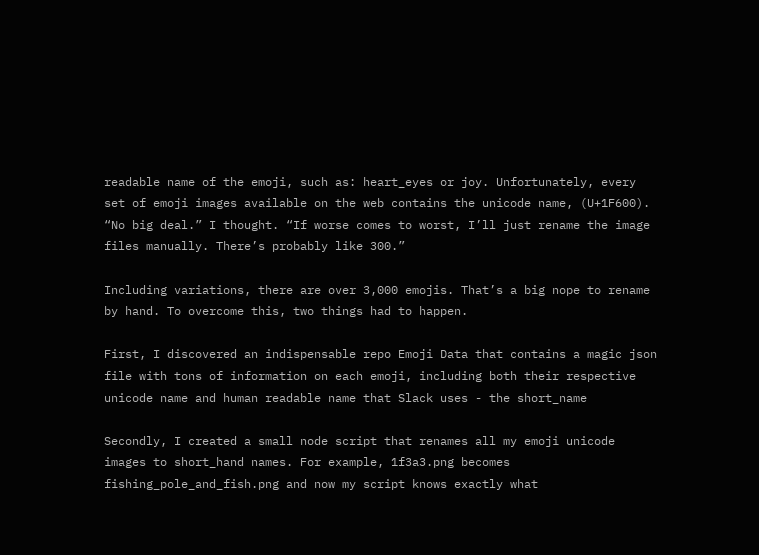readable name of the emoji, such as: heart_eyes or joy. Unfortunately, every set of emoji images available on the web contains the unicode name, (U+1F600). “No big deal.” I thought. “If worse comes to worst, I’ll just rename the image files manually. There’s probably like 300.”

Including variations, there are over 3,000 emojis. That’s a big nope to rename by hand. To overcome this, two things had to happen.

First, I discovered an indispensable repo Emoji Data that contains a magic json file with tons of information on each emoji, including both their respective unicode name and human readable name that Slack uses - the short_name

Secondly, I created a small node script that renames all my emoji unicode images to short_hand names. For example, 1f3a3.png becomes fishing_pole_and_fish.png and now my script knows exactly what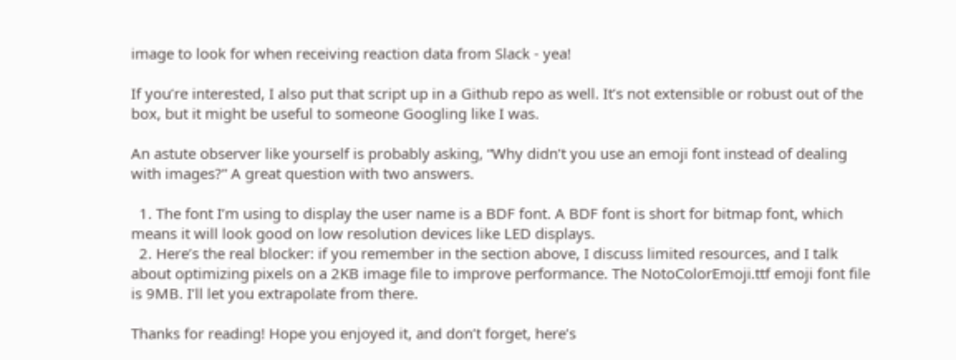image to look for when receiving reaction data from Slack - yea!

If you’re interested, I also put that script up in a Github repo as well. It’s not extensible or robust out of the box, but it might be useful to someone Googling like I was.

An astute observer like yourself is probably asking, “Why didn’t you use an emoji font instead of dealing with images?” A great question with two answers.

  1. The font I’m using to display the user name is a BDF font. A BDF font is short for bitmap font, which means it will look good on low resolution devices like LED displays.
  2. Here’s the real blocker: if you remember in the section above, I discuss limited resources, and I talk about optimizing pixels on a 2KB image file to improve performance. The NotoColorEmoji.ttf emoji font file is 9MB. I’ll let you extrapolate from there.

Thanks for reading! Hope you enjoyed it, and don’t forget, here’s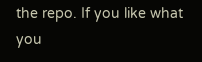the repo. If you like what you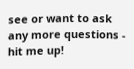see or want to ask any more questions - hit me up!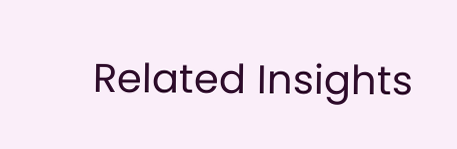Related Insights